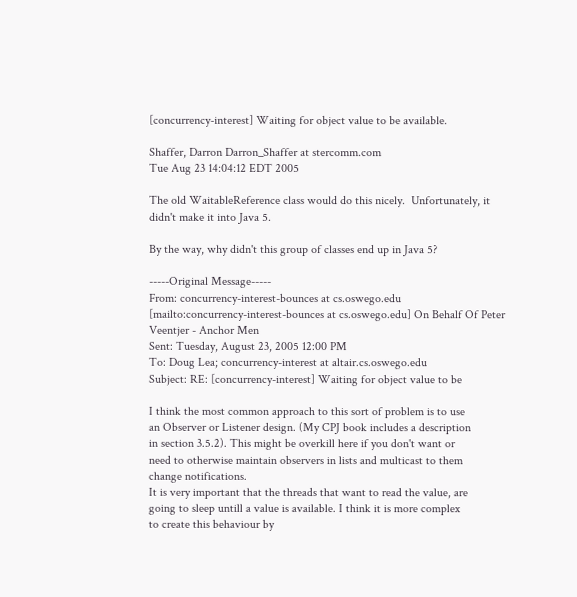[concurrency-interest] Waiting for object value to be available.

Shaffer, Darron Darron_Shaffer at stercomm.com
Tue Aug 23 14:04:12 EDT 2005

The old WaitableReference class would do this nicely.  Unfortunately, it
didn't make it into Java 5.

By the way, why didn't this group of classes end up in Java 5?

-----Original Message-----
From: concurrency-interest-bounces at cs.oswego.edu
[mailto:concurrency-interest-bounces at cs.oswego.edu] On Behalf Of Peter
Veentjer - Anchor Men
Sent: Tuesday, August 23, 2005 12:00 PM
To: Doug Lea; concurrency-interest at altair.cs.oswego.edu
Subject: RE: [concurrency-interest] Waiting for object value to be

I think the most common approach to this sort of problem is to use
an Observer or Listener design. (My CPJ book includes a description
in section 3.5.2). This might be overkill here if you don't want or
need to otherwise maintain observers in lists and multicast to them
change notifications.
It is very important that the threads that want to read the value, are
going to sleep untill a value is available. I think it is more complex
to create this behaviour by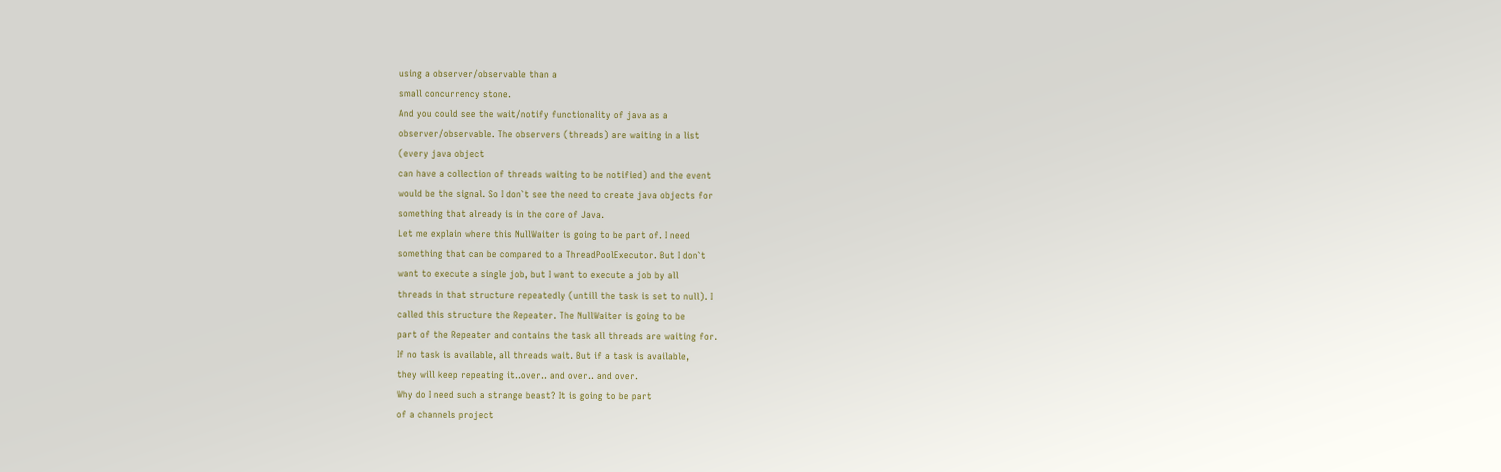using a observer/observable than a
small concurrency stone.
And you could see the wait/notify functionality of java as a
observer/observable. The observers (threads) are waiting in a list
(every java object
can have a collection of threads waiting to be notified) and the event
would be the signal. So I don`t see the need to create java objects for
something that already is in the core of Java.
Let me explain where this NullWaiter is going to be part of. I need
something that can be compared to a ThreadPoolExecutor. But I don`t
want to execute a single job, but I want to execute a job by all
threads in that structure repeatedly (untill the task is set to null). I
called this structure the Repeater. The NullWaiter is going to be
part of the Repeater and contains the task all threads are waiting for.
If no task is available, all threads wait. But if a task is available,
they will keep repeating it..over.. and over.. and over.
Why do I need such a strange beast? It is going to be part
of a channels project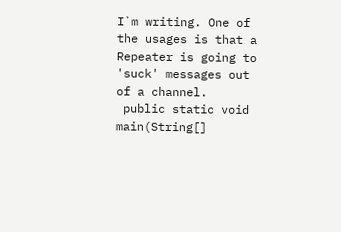I`m writing. One of the usages is that a
Repeater is going to 'suck' messages out of a channel.
 public static void main(String[]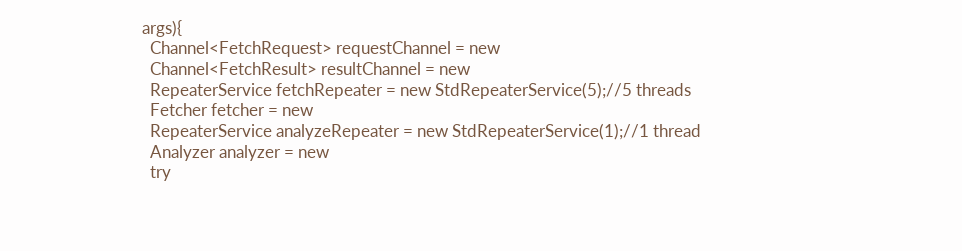args){
  Channel<FetchRequest> requestChannel = new
  Channel<FetchResult> resultChannel = new
  RepeaterService fetchRepeater = new StdRepeaterService(5);//5 threads
  Fetcher fetcher = new
  RepeaterService analyzeRepeater = new StdRepeaterService(1);//1 thread
  Analyzer analyzer = new
  try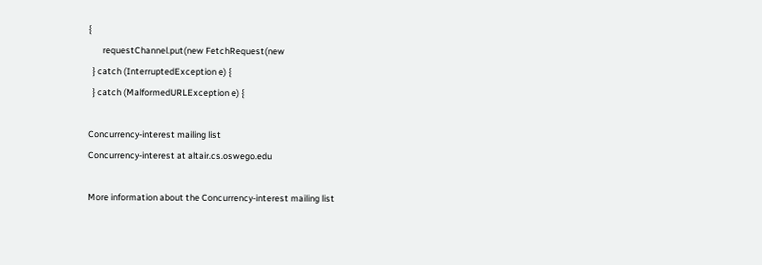{
       requestChannel.put(new FetchRequest(new
  } catch (InterruptedException e) {
  } catch (MalformedURLException e) {

Concurrency-interest mailing list
Concurrency-interest at altair.cs.oswego.edu

More information about the Concurrency-interest mailing list